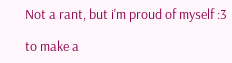Not a rant, but i'm proud of myself :3

to make a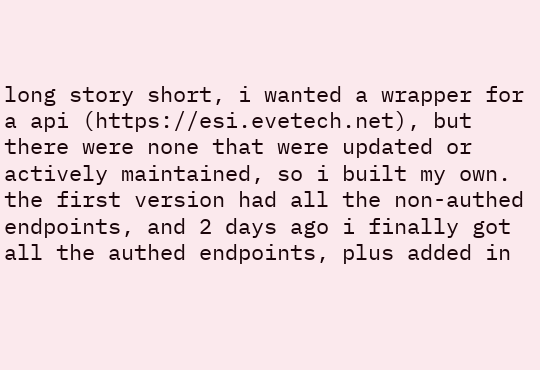long story short, i wanted a wrapper for a api (https://esi.evetech.net), but there were none that were updated or actively maintained, so i built my own. the first version had all the non-authed endpoints, and 2 days ago i finally got all the authed endpoints, plus added in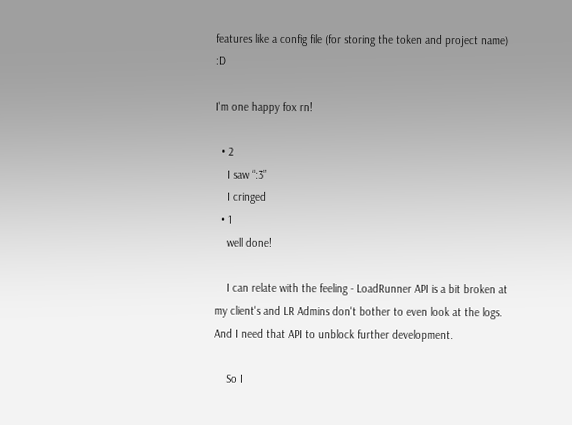features like a config file (for storing the token and project name) :D

I'm one happy fox rn!

  • 2
    I saw “:3”
    I cringed
  • 1
    well done!

    I can relate with the feeling - LoadRunner API is a bit broken at my client's and LR Admins don't bother to even look at the logs. And I need that API to unblock further development.

    So I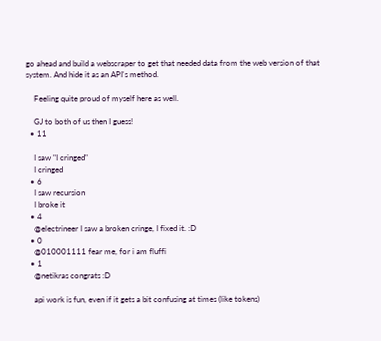go ahead and build a webscraper to get that needed data from the web version of that system. And hide it as an API's method.

    Feeling quite proud of myself here as well.

    GJ to both of us then I guess!
  • 11

    I saw "I cringed"
    I cringed
  • 6
    I saw recursion
    I broke it
  • 4
    @electrineer I saw a broken cringe, I fixed it. :D
  • 0
    @010001111 fear me, for i am fluffi
  • 1
    @netikras congrats :D

    api work is fun, even if it gets a bit confusing at times (like tokens)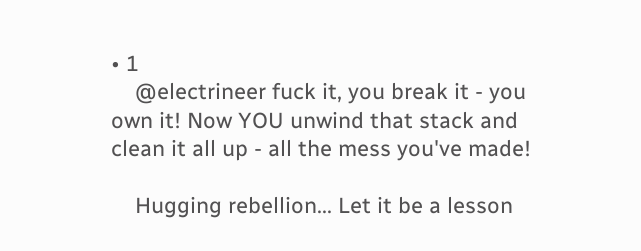• 1
    @electrineer fuck it, you break it - you own it! Now YOU unwind that stack and clean it all up - all the mess you've made!

    Hugging rebellion... Let it be a lesson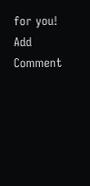for you!
Add Comment